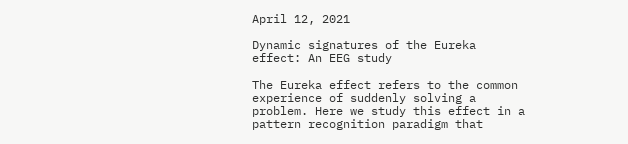April 12, 2021

Dynamic signatures of the Eureka effect: An EEG study

The Eureka effect refers to the common experience of suddenly solving a problem. Here we study this effect in a pattern recognition paradigm that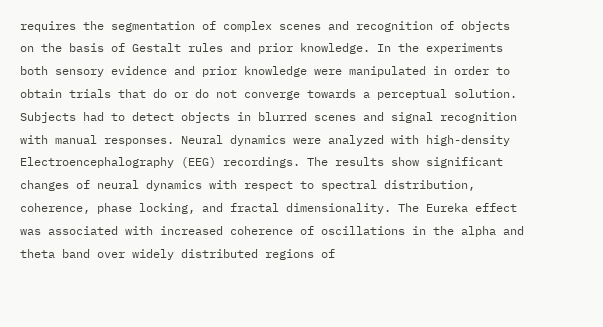requires the segmentation of complex scenes and recognition of objects on the basis of Gestalt rules and prior knowledge. In the experiments both sensory evidence and prior knowledge were manipulated in order to obtain trials that do or do not converge towards a perceptual solution. Subjects had to detect objects in blurred scenes and signal recognition with manual responses. Neural dynamics were analyzed with high-density Electroencephalography (EEG) recordings. The results show significant changes of neural dynamics with respect to spectral distribution, coherence, phase locking, and fractal dimensionality. The Eureka effect was associated with increased coherence of oscillations in the alpha and theta band over widely distributed regions of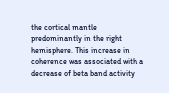the cortical mantle predominantly in the right hemisphere. This increase in coherence was associated with a decrease of beta band activity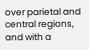over parietal and central regions, and with a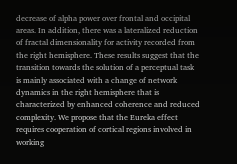decrease of alpha power over frontal and occipital areas. In addition, there was a lateralized reduction of fractal dimensionality for activity recorded from the right hemisphere. These results suggest that the transition towards the solution of a perceptual task is mainly associated with a change of network dynamics in the right hemisphere that is characterized by enhanced coherence and reduced complexity. We propose that the Eureka effect requires cooperation of cortical regions involved in working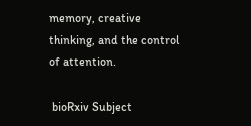memory, creative thinking, and the control of attention.

 bioRxiv Subject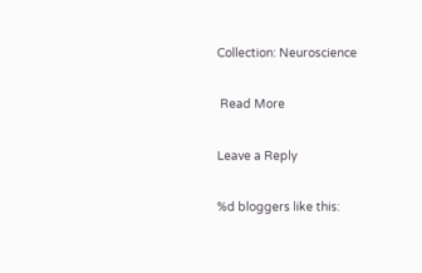Collection: Neuroscience

 Read More

Leave a Reply

%d bloggers like this: